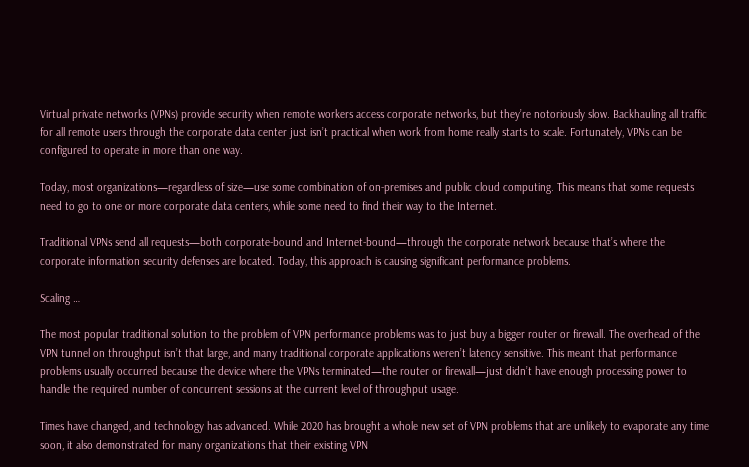Virtual private networks (VPNs) provide security when remote workers access corporate networks, but they’re notoriously slow. Backhauling all traffic for all remote users through the corporate data center just isn’t practical when work from home really starts to scale. Fortunately, VPNs can be configured to operate in more than one way.

Today, most organizations—regardless of size—use some combination of on-premises and public cloud computing. This means that some requests need to go to one or more corporate data centers, while some need to find their way to the Internet.

Traditional VPNs send all requests—both corporate-bound and Internet-bound—through the corporate network because that’s where the corporate information security defenses are located. Today, this approach is causing significant performance problems.

Scaling …

The most popular traditional solution to the problem of VPN performance problems was to just buy a bigger router or firewall. The overhead of the VPN tunnel on throughput isn’t that large, and many traditional corporate applications weren’t latency sensitive. This meant that performance problems usually occurred because the device where the VPNs terminated—the router or firewall—just didn’t have enough processing power to handle the required number of concurrent sessions at the current level of throughput usage.

Times have changed, and technology has advanced. While 2020 has brought a whole new set of VPN problems that are unlikely to evaporate any time soon, it also demonstrated for many organizations that their existing VPN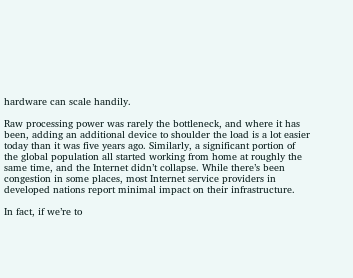hardware can scale handily.

Raw processing power was rarely the bottleneck, and where it has been, adding an additional device to shoulder the load is a lot easier today than it was five years ago. Similarly, a significant portion of the global population all started working from home at roughly the same time, and the Internet didn’t collapse. While there’s been congestion in some places, most Internet service providers in developed nations report minimal impact on their infrastructure.

In fact, if we’re to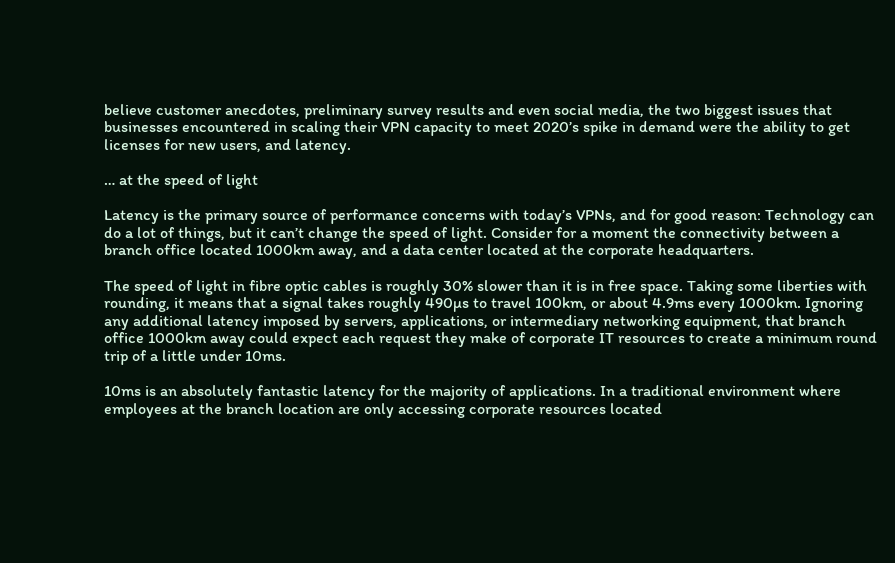believe customer anecdotes, preliminary survey results and even social media, the two biggest issues that businesses encountered in scaling their VPN capacity to meet 2020’s spike in demand were the ability to get licenses for new users, and latency.

… at the speed of light

Latency is the primary source of performance concerns with today’s VPNs, and for good reason: Technology can do a lot of things, but it can’t change the speed of light. Consider for a moment the connectivity between a branch office located 1000km away, and a data center located at the corporate headquarters.

The speed of light in fibre optic cables is roughly 30% slower than it is in free space. Taking some liberties with rounding, it means that a signal takes roughly 490µs to travel 100km, or about 4.9ms every 1000km. Ignoring any additional latency imposed by servers, applications, or intermediary networking equipment, that branch office 1000km away could expect each request they make of corporate IT resources to create a minimum round trip of a little under 10ms.

10ms is an absolutely fantastic latency for the majority of applications. In a traditional environment where employees at the branch location are only accessing corporate resources located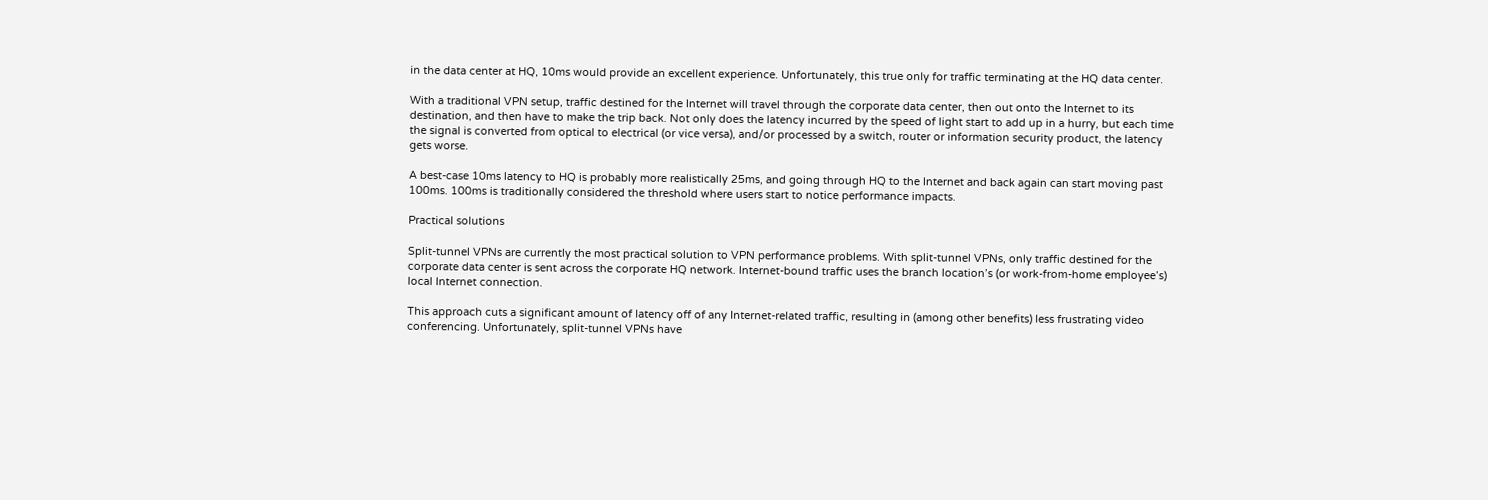in the data center at HQ, 10ms would provide an excellent experience. Unfortunately, this true only for traffic terminating at the HQ data center.

With a traditional VPN setup, traffic destined for the Internet will travel through the corporate data center, then out onto the Internet to its destination, and then have to make the trip back. Not only does the latency incurred by the speed of light start to add up in a hurry, but each time the signal is converted from optical to electrical (or vice versa), and/or processed by a switch, router or information security product, the latency gets worse.

A best-case 10ms latency to HQ is probably more realistically 25ms, and going through HQ to the Internet and back again can start moving past 100ms. 100ms is traditionally considered the threshold where users start to notice performance impacts.

Practical solutions

Split-tunnel VPNs are currently the most practical solution to VPN performance problems. With split-tunnel VPNs, only traffic destined for the corporate data center is sent across the corporate HQ network. Internet-bound traffic uses the branch location’s (or work-from-home employee’s) local Internet connection.

This approach cuts a significant amount of latency off of any Internet-related traffic, resulting in (among other benefits) less frustrating video conferencing. Unfortunately, split-tunnel VPNs have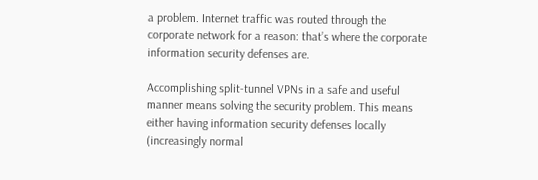a problem. Internet traffic was routed through the corporate network for a reason: that’s where the corporate information security defenses are.

Accomplishing split-tunnel VPNs in a safe and useful manner means solving the security problem. This means either having information security defenses locally (increasingly normal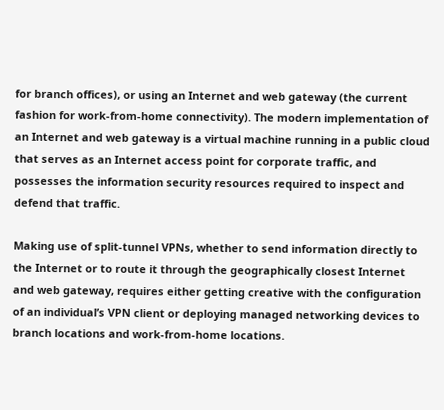for branch offices), or using an Internet and web gateway (the current fashion for work-from-home connectivity). The modern implementation of an Internet and web gateway is a virtual machine running in a public cloud that serves as an Internet access point for corporate traffic, and possesses the information security resources required to inspect and defend that traffic.

Making use of split-tunnel VPNs, whether to send information directly to the Internet or to route it through the geographically closest Internet and web gateway, requires either getting creative with the configuration of an individual’s VPN client or deploying managed networking devices to branch locations and work-from-home locations.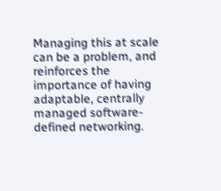Managing this at scale can be a problem, and reinforces the importance of having adaptable, centrally managed software-defined networking.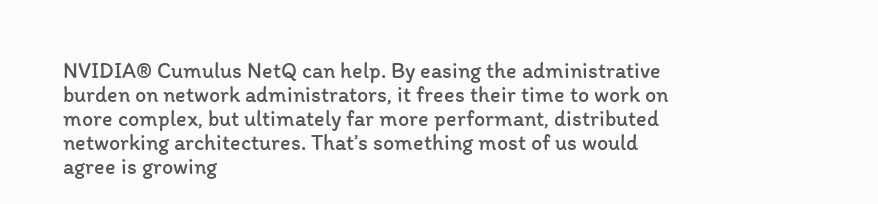NVIDIA® Cumulus NetQ can help. By easing the administrative burden on network administrators, it frees their time to work on more complex, but ultimately far more performant, distributed networking architectures. That’s something most of us would agree is growing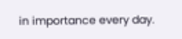in importance every day.